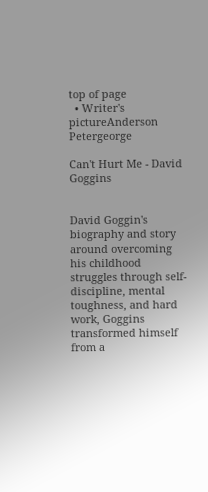top of page
  • Writer's pictureAnderson Petergeorge

Can't Hurt Me - David Goggins


David Goggin's biography and story around overcoming his childhood struggles through self-discipline, mental toughness, and hard work, Goggins transformed himself from a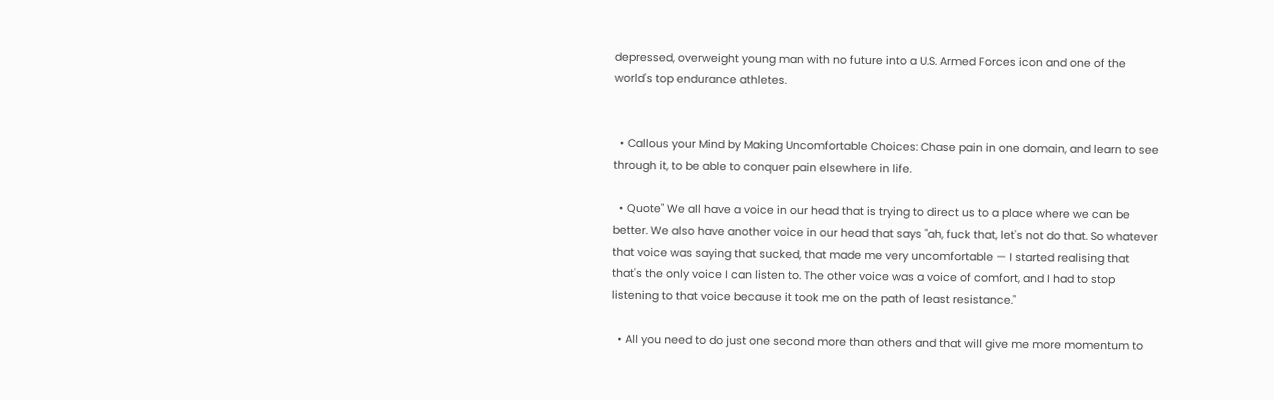depressed, overweight young man with no future into a U.S. Armed Forces icon and one of the world's top endurance athletes.


  • Callous your Mind by Making Uncomfortable Choices: Chase pain in one domain, and learn to see through it, to be able to conquer pain elsewhere in life.

  • Quote" We all have a voice in our head that is trying to direct us to a place where we can be better. We also have another voice in our head that says "ah, fuck that, let's not do that. So whatever that voice was saying that sucked, that made me very uncomfortable — I started realising that that's the only voice I can listen to. The other voice was a voice of comfort, and I had to stop listening to that voice because it took me on the path of least resistance."

  • All you need to do just one second more than others and that will give me more momentum to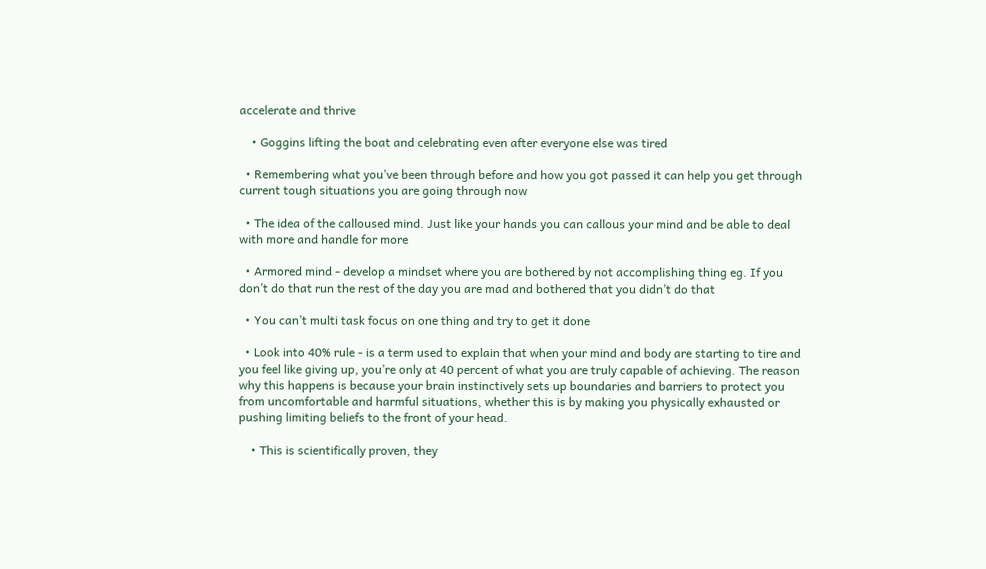accelerate and thrive

    • Goggins lifting the boat and celebrating even after everyone else was tired

  • Remembering what you’ve been through before and how you got passed it can help you get through current tough situations you are going through now

  • The idea of the calloused mind. Just like your hands you can callous your mind and be able to deal with more and handle for more

  • Armored mind - develop a mindset where you are bothered by not accomplishing thing eg. If you don’t do that run the rest of the day you are mad and bothered that you didn’t do that

  • You can’t multi task focus on one thing and try to get it done

  • Look into 40% rule - is a term used to explain that when your mind and body are starting to tire and you feel like giving up, you’re only at 40 percent of what you are truly capable of achieving. The reason why this happens is because your brain instinctively sets up boundaries and barriers to protect you from uncomfortable and harmful situations, whether this is by making you physically exhausted or pushing limiting beliefs to the front of your head.

    • This is scientifically proven, they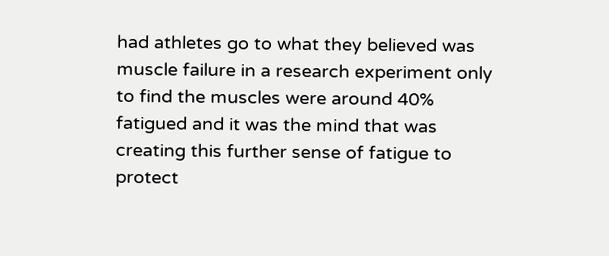had athletes go to what they believed was muscle failure in a research experiment only to find the muscles were around 40% fatigued and it was the mind that was creating this further sense of fatigue to protect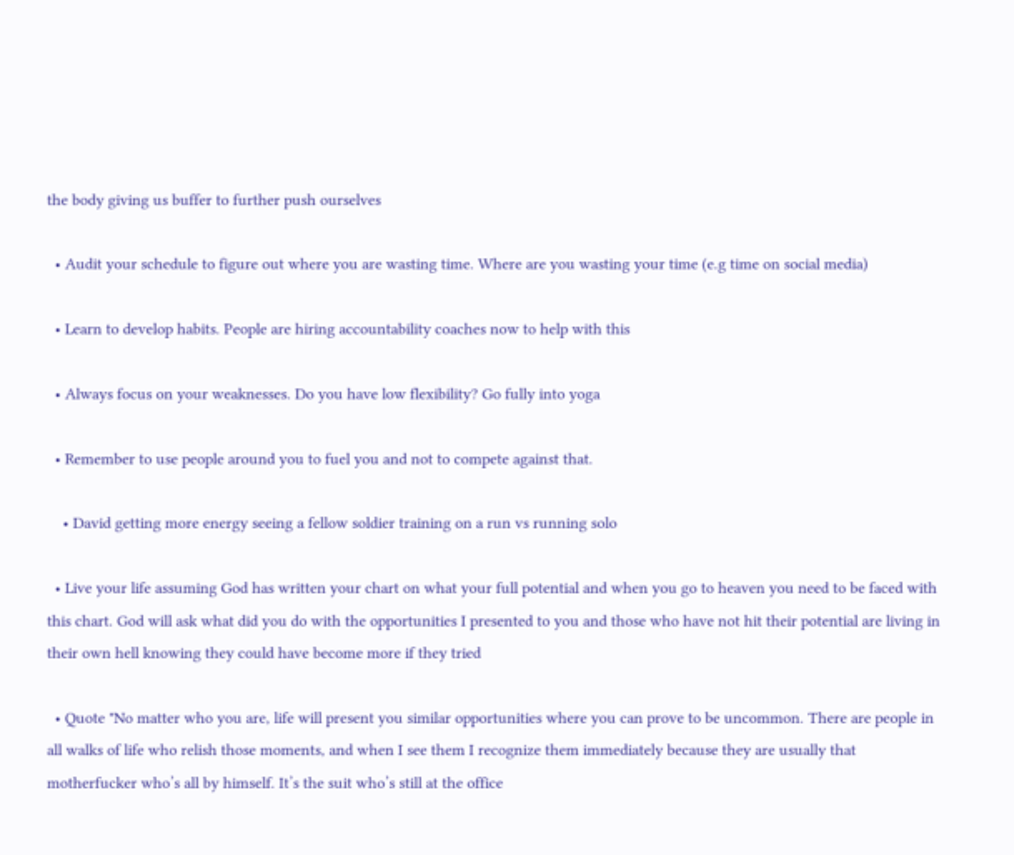the body giving us buffer to further push ourselves

  • Audit your schedule to figure out where you are wasting time. Where are you wasting your time (e.g time on social media)

  • Learn to develop habits. People are hiring accountability coaches now to help with this

  • Always focus on your weaknesses. Do you have low flexibility? Go fully into yoga

  • Remember to use people around you to fuel you and not to compete against that.

    • David getting more energy seeing a fellow soldier training on a run vs running solo

  • Live your life assuming God has written your chart on what your full potential and when you go to heaven you need to be faced with this chart. God will ask what did you do with the opportunities I presented to you and those who have not hit their potential are living in their own hell knowing they could have become more if they tried

  • Quote "No matter who you are, life will present you similar opportunities where you can prove to be uncommon. There are people in all walks of life who relish those moments, and when I see them I recognize them immediately because they are usually that motherfucker who’s all by himself. It’s the suit who’s still at the office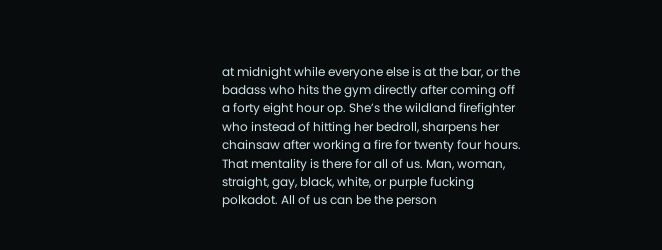at midnight while everyone else is at the bar, or the badass who hits the gym directly after coming off a forty eight hour op. She’s the wildland firefighter who instead of hitting her bedroll, sharpens her chainsaw after working a fire for twenty four hours. That mentality is there for all of us. Man, woman, straight, gay, black, white, or purple fucking polkadot. All of us can be the person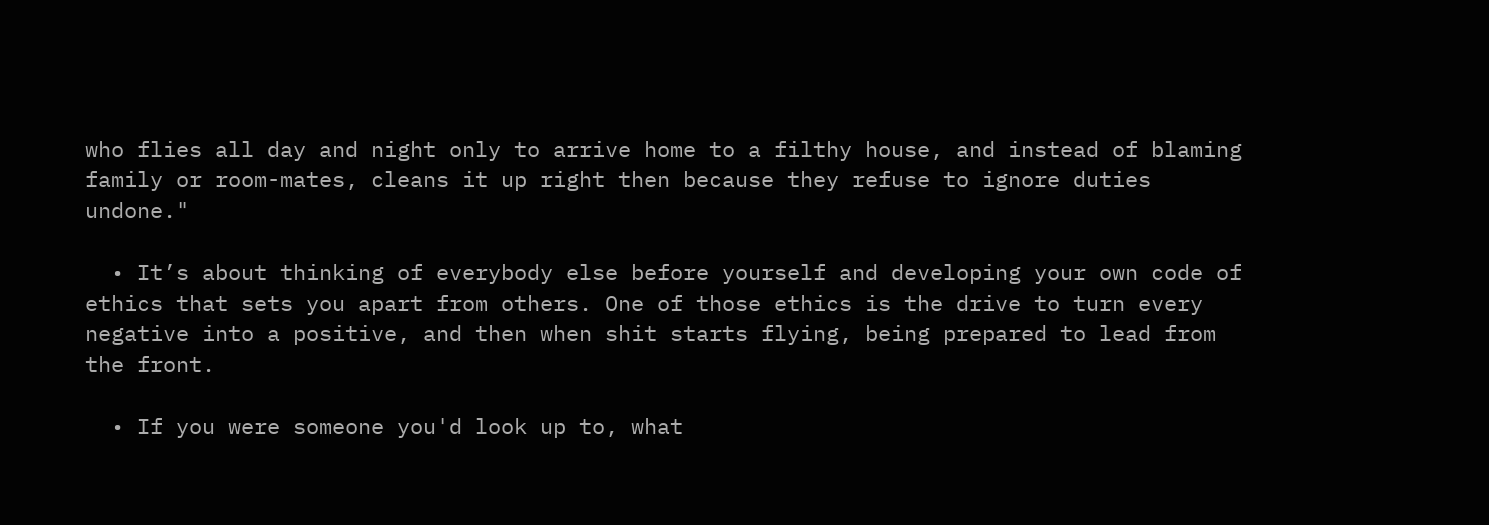who flies all day and night only to arrive home to a filthy house, and instead of blaming family or room-mates, cleans it up right then because they refuse to ignore duties undone."

  • It’s about thinking of everybody else before yourself and developing your own code of ethics that sets you apart from others. One of those ethics is the drive to turn every negative into a positive, and then when shit starts flying, being prepared to lead from the front.

  • If you were someone you'd look up to, what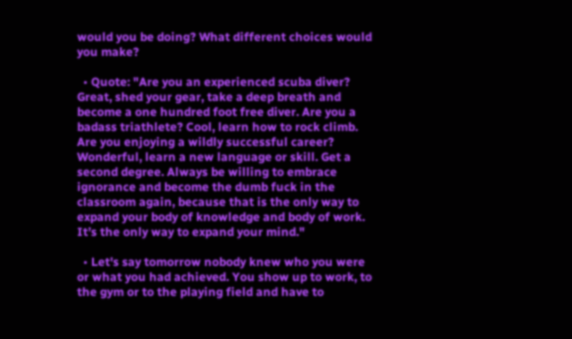would you be doing? What different choices would you make?

  • Quote: "Are you an experienced scuba diver? Great, shed your gear, take a deep breath and become a one hundred foot free diver. Are you a badass triathlete? Cool, learn how to rock climb. Are you enjoying a wildly successful career? Wonderful, learn a new language or skill. Get a second degree. Always be willing to embrace ignorance and become the dumb fuck in the classroom again, because that is the only way to expand your body of knowledge and body of work. It’s the only way to expand your mind."

  • Let's say tomorrow nobody knew who you were or what you had achieved. You show up to work, to the gym or to the playing field and have to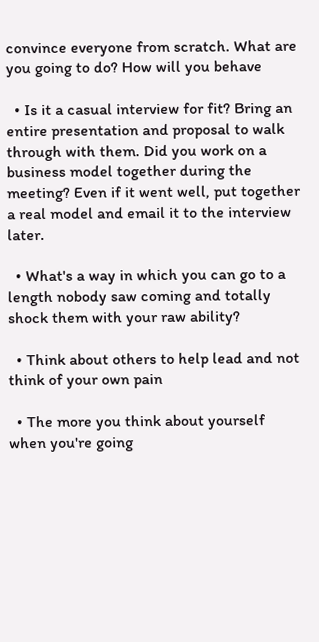convince everyone from scratch. What are you going to do? How will you behave

  • Is it a casual interview for fit? Bring an entire presentation and proposal to walk through with them. Did you work on a business model together during the meeting? Even if it went well, put together a real model and email it to the interview later.

  • What's a way in which you can go to a length nobody saw coming and totally shock them with your raw ability?

  • Think about others to help lead and not think of your own pain

  • The more you think about yourself when you're going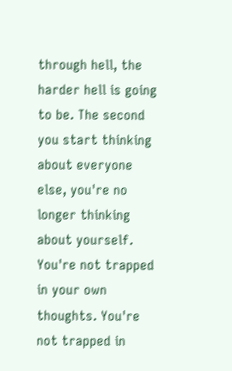through hell, the harder hell is going to be. The second you start thinking about everyone else, you're no longer thinking about yourself. You're not trapped in your own thoughts. You're not trapped in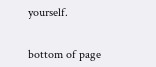yourself.


bottom of page